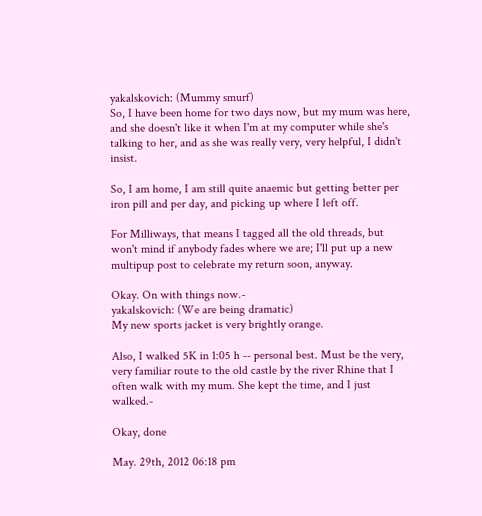yakalskovich: (Mummy smurf)
So, I have been home for two days now, but my mum was here, and she doesn't like it when I'm at my computer while she's talking to her, and as she was really very, very helpful, I didn't insist.

So, I am home, I am still quite anaemic but getting better per iron pill and per day, and picking up where I left off.

For Milliways, that means I tagged all the old threads, but won't mind if anybody fades where we are; I'll put up a new multipup post to celebrate my return soon, anyway.

Okay. On with things now.-
yakalskovich: (We are being dramatic)
My new sports jacket is very brightly orange.

Also, I walked 5K in 1:05 h -- personal best. Must be the very, very familiar route to the old castle by the river Rhine that I often walk with my mum. She kept the time, and I just walked.-

Okay, done

May. 29th, 2012 06:18 pm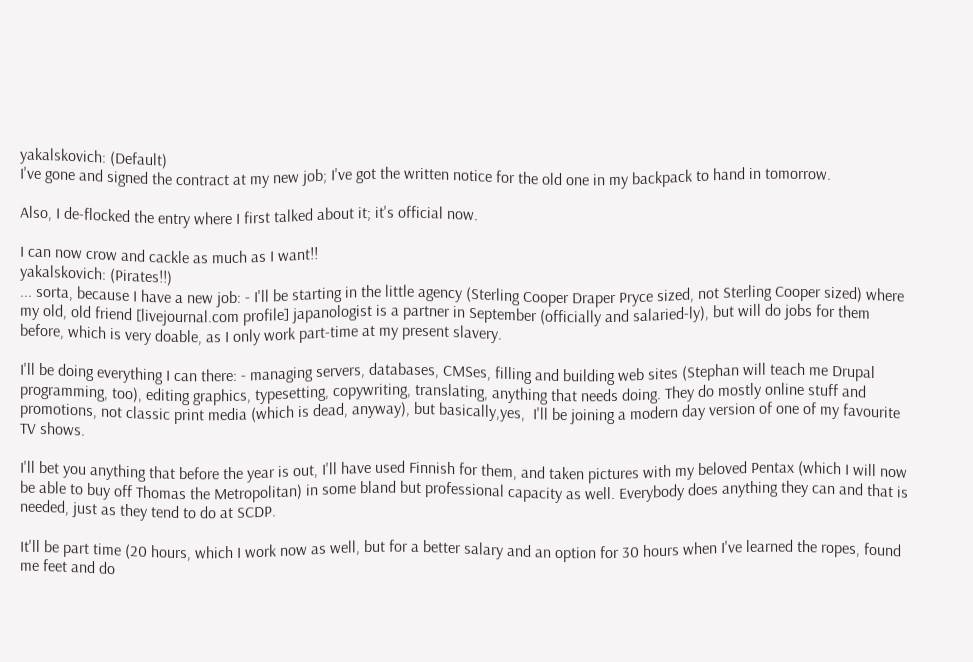yakalskovich: (Default)
I've gone and signed the contract at my new job; I've got the written notice for the old one in my backpack to hand in tomorrow.

Also, I de-flocked the entry where I first talked about it; it's official now.

I can now crow and cackle as much as I want!!
yakalskovich: (Pirates!!)
... sorta, because I have a new job: - I'll be starting in the little agency (Sterling Cooper Draper Pryce sized, not Sterling Cooper sized) where my old, old friend [livejournal.com profile] japanologist is a partner in September (officially and salaried-ly), but will do jobs for them before, which is very doable, as I only work part-time at my present slavery.

I'll be doing everything I can there: - managing servers, databases, CMSes, filling and building web sites (Stephan will teach me Drupal programming, too), editing graphics, typesetting, copywriting, translating, anything that needs doing. They do mostly online stuff and promotions, not classic print media (which is dead, anyway), but basically,yes,  I'll be joining a modern day version of one of my favourite TV shows.

I'll bet you anything that before the year is out, I'll have used Finnish for them, and taken pictures with my beloved Pentax (which I will now be able to buy off Thomas the Metropolitan) in some bland but professional capacity as well. Everybody does anything they can and that is needed, just as they tend to do at SCDP.

It'll be part time (20 hours, which I work now as well, but for a better salary and an option for 30 hours when I've learned the ropes, found me feet and do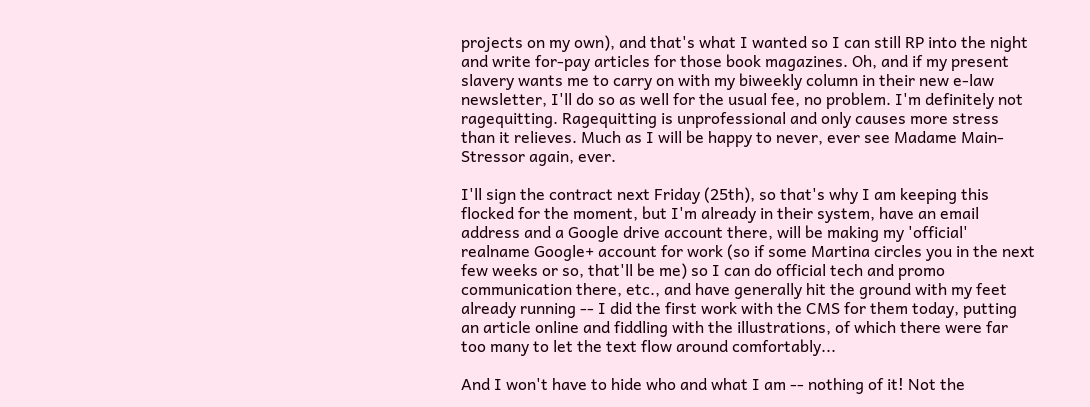projects on my own), and that's what I wanted so I can still RP into the night and write for-pay articles for those book magazines. Oh, and if my present slavery wants me to carry on with my biweekly column in their new e-law newsletter, I'll do so as well for the usual fee, no problem. I'm definitely not ragequitting. Ragequitting is unprofessional and only causes more stress than it relieves. Much as I will be happy to never, ever see Madame Main-Stressor again, ever.

I'll sign the contract next Friday (25th), so that's why I am keeping this flocked for the moment, but I'm already in their system, have an email address and a Google drive account there, will be making my 'official' realname Google+ account for work (so if some Martina circles you in the next few weeks or so, that'll be me) so I can do official tech and promo communication there, etc., and have generally hit the ground with my feet already running -- I did the first work with the CMS for them today, putting an article online and fiddling with the illustrations, of which there were far too many to let the text flow around comfortably...

And I won't have to hide who and what I am -- nothing of it! Not the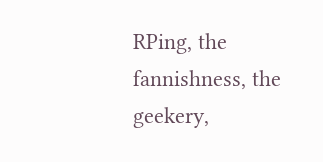RPing, the fannishness, the geekery,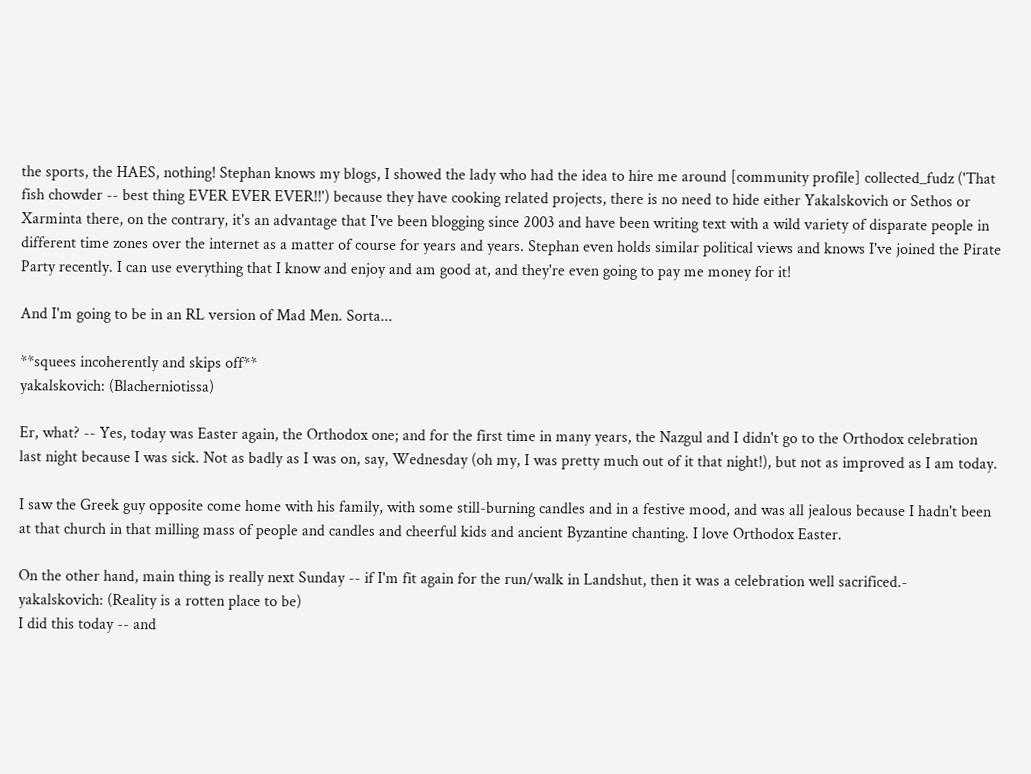the sports, the HAES, nothing! Stephan knows my blogs, I showed the lady who had the idea to hire me around [community profile] collected_fudz ('That fish chowder -- best thing EVER EVER EVER!!') because they have cooking related projects, there is no need to hide either Yakalskovich or Sethos or Xarminta there, on the contrary, it's an advantage that I've been blogging since 2003 and have been writing text with a wild variety of disparate people in different time zones over the internet as a matter of course for years and years. Stephan even holds similar political views and knows I've joined the Pirate Party recently. I can use everything that I know and enjoy and am good at, and they're even going to pay me money for it!

And I'm going to be in an RL version of Mad Men. Sorta...

**squees incoherently and skips off**
yakalskovich: (Blacherniotissa)

Er, what? -- Yes, today was Easter again, the Orthodox one; and for the first time in many years, the Nazgul and I didn't go to the Orthodox celebration last night because I was sick. Not as badly as I was on, say, Wednesday (oh my, I was pretty much out of it that night!), but not as improved as I am today.

I saw the Greek guy opposite come home with his family, with some still-burning candles and in a festive mood, and was all jealous because I hadn't been at that church in that milling mass of people and candles and cheerful kids and ancient Byzantine chanting. I love Orthodox Easter.

On the other hand, main thing is really next Sunday -- if I'm fit again for the run/walk in Landshut, then it was a celebration well sacrificed.-
yakalskovich: (Reality is a rotten place to be)
I did this today -- and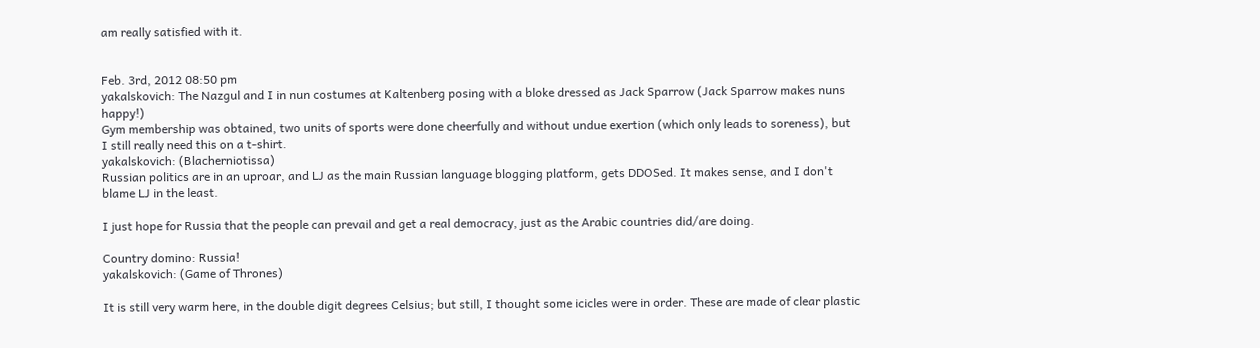am really satisfied with it.


Feb. 3rd, 2012 08:50 pm
yakalskovich: The Nazgul and I in nun costumes at Kaltenberg posing with a bloke dressed as Jack Sparrow (Jack Sparrow makes nuns happy!)
Gym membership was obtained, two units of sports were done cheerfully and without undue exertion (which only leads to soreness), but I still really need this on a t-shirt.
yakalskovich: (Blacherniotissa)
Russian politics are in an uproar, and LJ as the main Russian language blogging platform, gets DDOSed. It makes sense, and I don't blame LJ in the least.

I just hope for Russia that the people can prevail and get a real democracy, just as the Arabic countries did/are doing.

Country domino: Russia!
yakalskovich: (Game of Thrones)

It is still very warm here, in the double digit degrees Celsius; but still, I thought some icicles were in order. These are made of clear plastic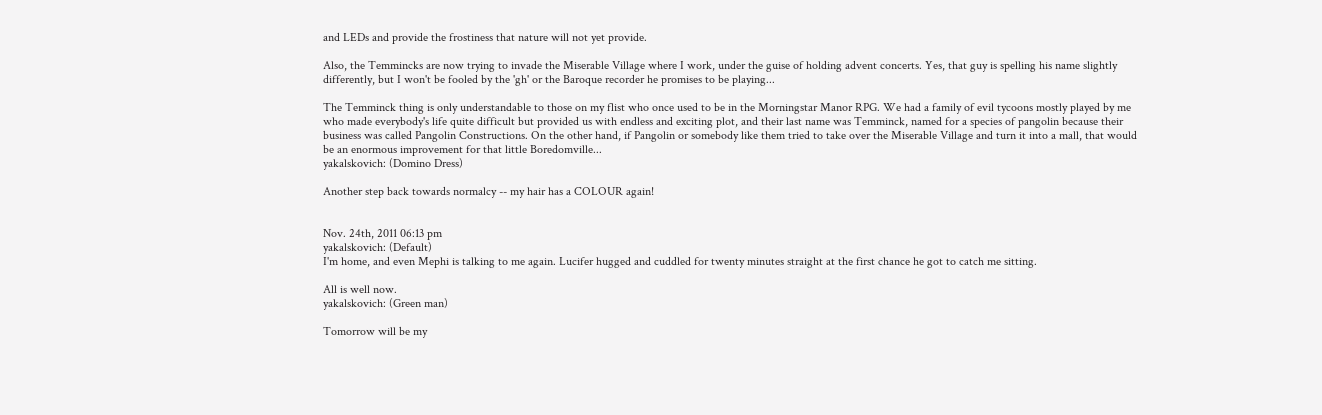and LEDs and provide the frostiness that nature will not yet provide.

Also, the Temmincks are now trying to invade the Miserable Village where I work, under the guise of holding advent concerts. Yes, that guy is spelling his name slightly differently, but I won't be fooled by the 'gh' or the Baroque recorder he promises to be playing...

The Temminck thing is only understandable to those on my flist who once used to be in the Morningstar Manor RPG. We had a family of evil tycoons mostly played by me who made everybody's life quite difficult but provided us with endless and exciting plot, and their last name was Temminck, named for a species of pangolin because their business was called Pangolin Constructions. On the other hand, if Pangolin or somebody like them tried to take over the Miserable Village and turn it into a mall, that would be an enormous improvement for that little Boredomville...
yakalskovich: (Domino Dress)

Another step back towards normalcy -- my hair has a COLOUR again!


Nov. 24th, 2011 06:13 pm
yakalskovich: (Default)
I'm home, and even Mephi is talking to me again. Lucifer hugged and cuddled for twenty minutes straight at the first chance he got to catch me sitting.

All is well now.
yakalskovich: (Green man)

Tomorrow will be my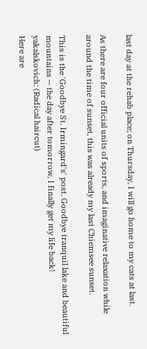last day at the rehab place; on Thursday, I will go home to my cats at last.

As there are four official units of sports, and imaginative relaxation while around the time of sunset, this was already my last Chiemsee sunset.

This is the 'Goodbye St. Irmingard's' post. Goodbye tranquil lake and beautiful mountains -- the day after tomorrow, I finally get my life back!
yakalskovich: (Radical haircut)
Here are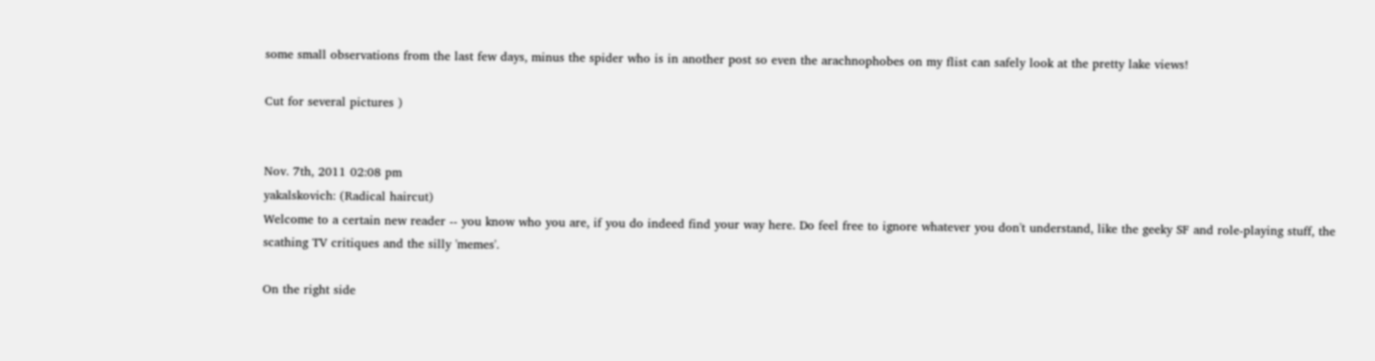some small observations from the last few days, minus the spider who is in another post so even the arachnophobes on my flist can safely look at the pretty lake views!

Cut for several pictures )


Nov. 7th, 2011 02:08 pm
yakalskovich: (Radical haircut)
Welcome to a certain new reader -- you know who you are, if you do indeed find your way here. Do feel free to ignore whatever you don't understand, like the geeky SF and role-playing stuff, the scathing TV critiques and the silly 'memes'.

On the right side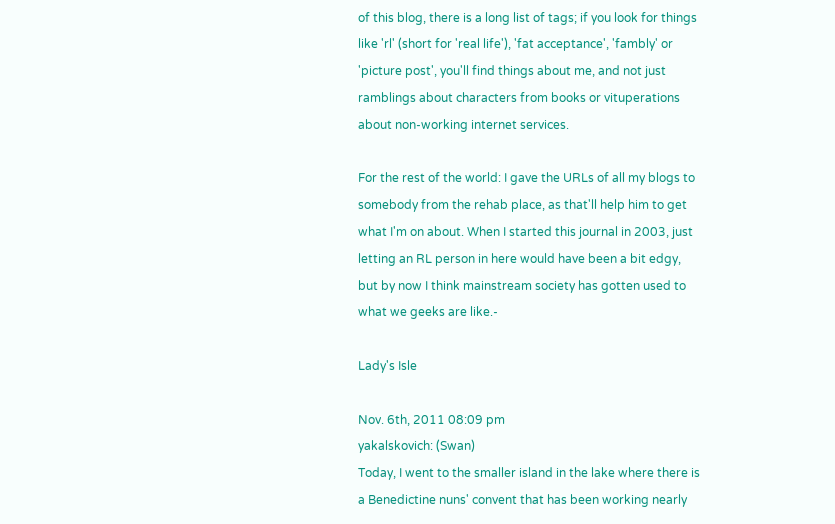of this blog, there is a long list of tags; if you look for things like 'rl' (short for 'real life'), 'fat acceptance', 'fambly' or 'picture post', you'll find things about me, and not just ramblings about characters from books or vituperations about non-working internet services.

For the rest of the world: I gave the URLs of all my blogs to somebody from the rehab place, as that'll help him to get what I'm on about. When I started this journal in 2003, just letting an RL person in here would have been a bit edgy, but by now I think mainstream society has gotten used to what we geeks are like.-

Lady's Isle

Nov. 6th, 2011 08:09 pm
yakalskovich: (Swan)
Today, I went to the smaller island in the lake where there is a Benedictine nuns' convent that has been working nearly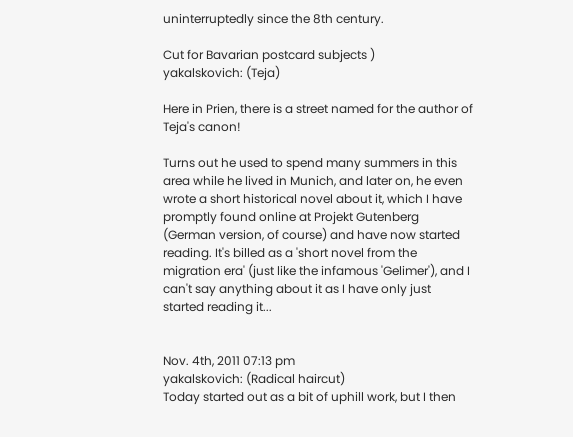uninterruptedly since the 8th century.

Cut for Bavarian postcard subjects )
yakalskovich: (Teja)

Here in Prien, there is a street named for the author of Teja's canon!

Turns out he used to spend many summers in this area while he lived in Munich, and later on, he even wrote a short historical novel about it, which I have promptly found online at Projekt Gutenberg (German version, of course) and have now started reading. It's billed as a 'short novel from the migration era' (just like the infamous 'Gelimer'), and I can't say anything about it as I have only just started reading it...


Nov. 4th, 2011 07:13 pm
yakalskovich: (Radical haircut)
Today started out as a bit of uphill work, but I then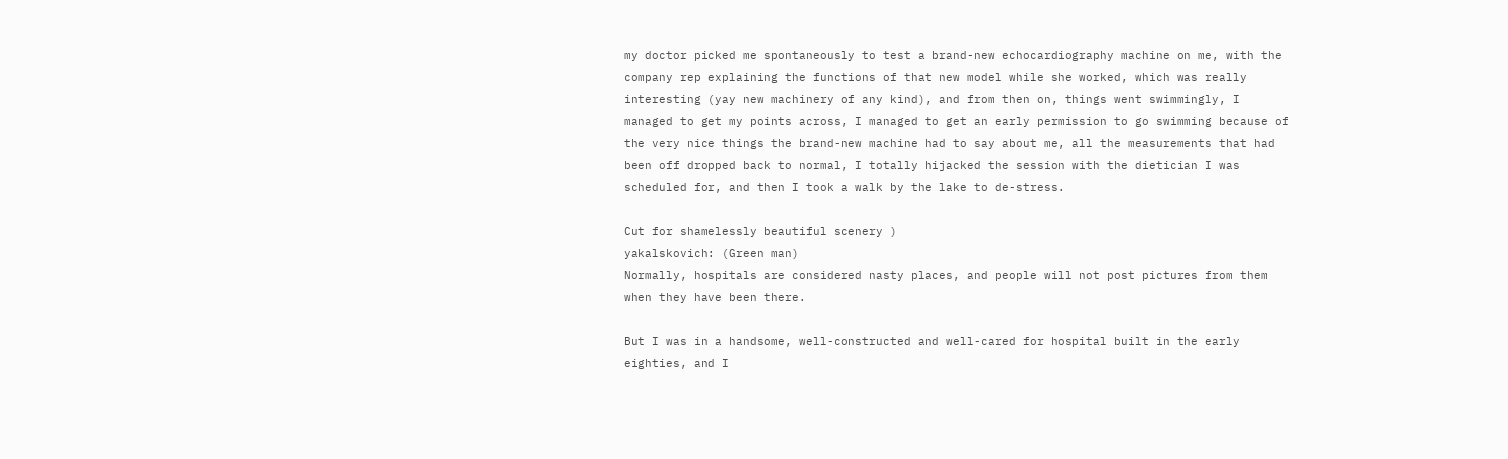my doctor picked me spontaneously to test a brand-new echocardiography machine on me, with the company rep explaining the functions of that new model while she worked, which was really interesting (yay new machinery of any kind), and from then on, things went swimmingly, I managed to get my points across, I managed to get an early permission to go swimming because of the very nice things the brand-new machine had to say about me, all the measurements that had been off dropped back to normal, I totally hijacked the session with the dietician I was scheduled for, and then I took a walk by the lake to de-stress.

Cut for shamelessly beautiful scenery )
yakalskovich: (Green man)
Normally, hospitals are considered nasty places, and people will not post pictures from them when they have been there.

But I was in a handsome, well-constructed and well-cared for hospital built in the early eighties, and I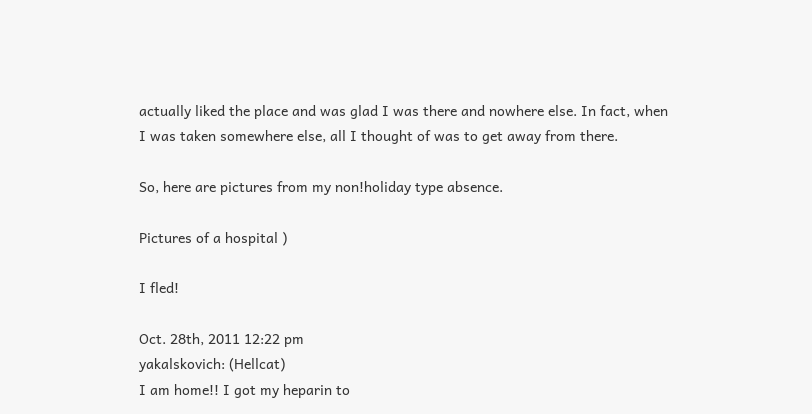actually liked the place and was glad I was there and nowhere else. In fact, when I was taken somewhere else, all I thought of was to get away from there.

So, here are pictures from my non!holiday type absence.

Pictures of a hospital )

I fled!

Oct. 28th, 2011 12:22 pm
yakalskovich: (Hellcat)
I am home!! I got my heparin to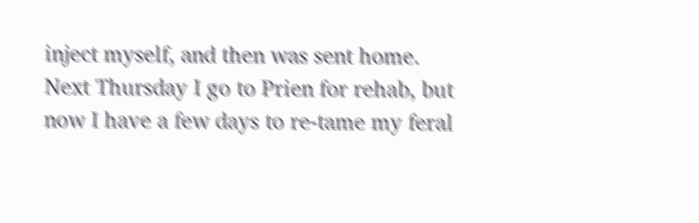inject myself, and then was sent home. Next Thursday I go to Prien for rehab, but now I have a few days to re-tame my feral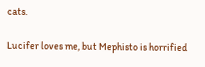cats.

Lucifer loves me, but Mephisto is horrified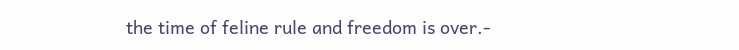the time of feline rule and freedom is over.-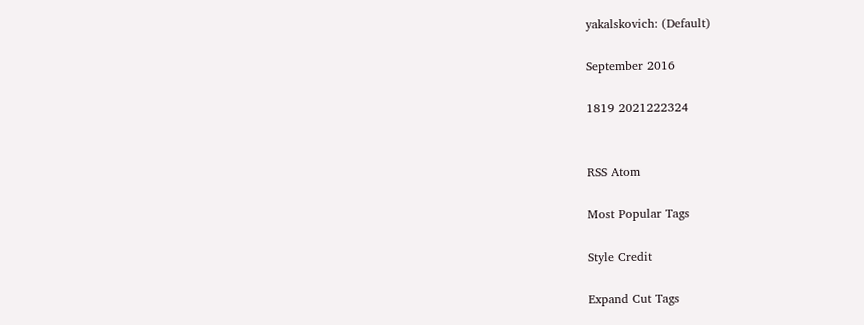yakalskovich: (Default)

September 2016

1819 2021222324


RSS Atom

Most Popular Tags

Style Credit

Expand Cut Tags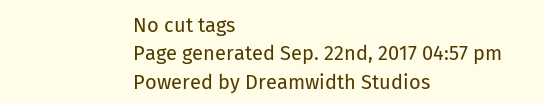No cut tags
Page generated Sep. 22nd, 2017 04:57 pm
Powered by Dreamwidth Studios